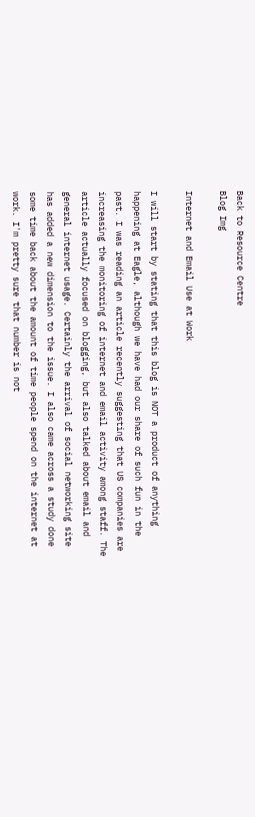Back to Resource Centre
Blog Img

Internet and Email Use at Work

I will start by stating that this blog is NOT a product of anything happening at Eagle, although we have had our share of such fun in the past. I was reading an article recently suggesting that US companies are increasing the monitoring of internet and email activity among staff. The article actually focused on blogging, but also talked about email and general internet usage. Certainly the arrival of social networking site has added a new dimension to the issue. I also came across a study done some time back about the amount of time people spend on the internet at work. I'm pretty sure that number is not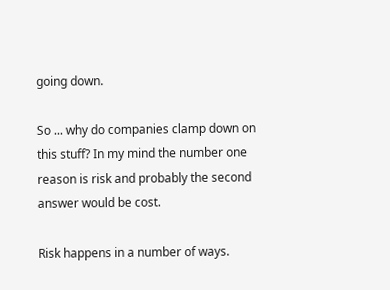going down.

So ... why do companies clamp down on this stuff? In my mind the number one reason is risk and probably the second answer would be cost.

Risk happens in a number of ways.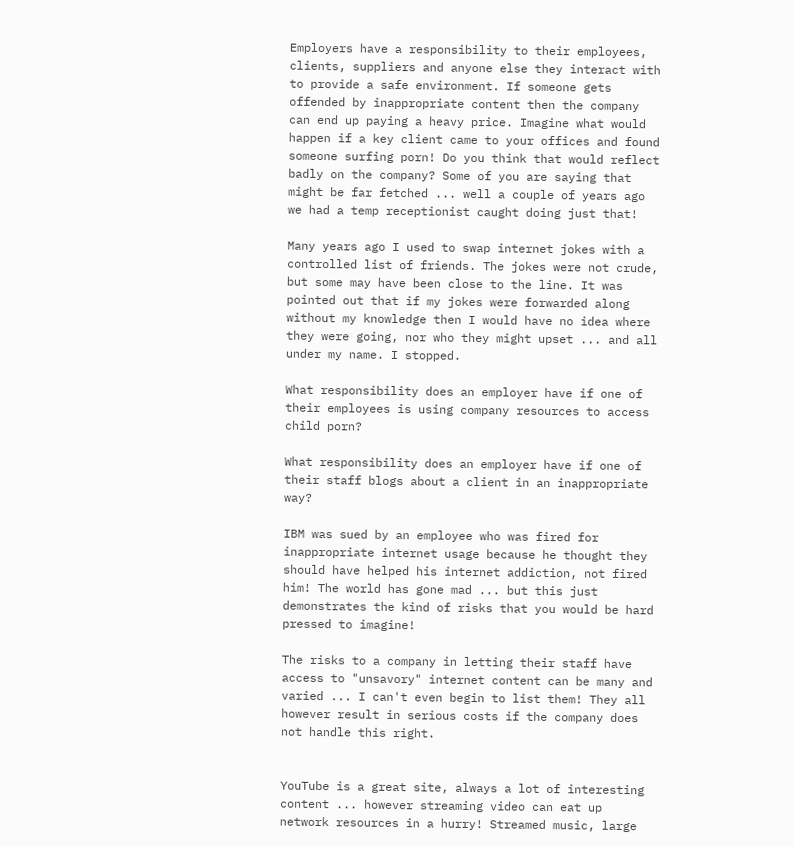Employers have a responsibility to their employees, clients, suppliers and anyone else they interact with to provide a safe environment. If someone gets offended by inappropriate content then the company can end up paying a heavy price. Imagine what would happen if a key client came to your offices and found someone surfing porn! Do you think that would reflect badly on the company? Some of you are saying that might be far fetched ... well a couple of years ago we had a temp receptionist caught doing just that!

Many years ago I used to swap internet jokes with a controlled list of friends. The jokes were not crude, but some may have been close to the line. It was pointed out that if my jokes were forwarded along without my knowledge then I would have no idea where they were going, nor who they might upset ... and all under my name. I stopped.

What responsibility does an employer have if one of their employees is using company resources to access child porn?

What responsibility does an employer have if one of their staff blogs about a client in an inappropriate way?

IBM was sued by an employee who was fired for inappropriate internet usage because he thought they should have helped his internet addiction, not fired him! The world has gone mad ... but this just demonstrates the kind of risks that you would be hard pressed to imagine!

The risks to a company in letting their staff have access to "unsavory" internet content can be many and varied ... I can't even begin to list them! They all however result in serious costs if the company does not handle this right.


YouTube is a great site, always a lot of interesting content ... however streaming video can eat up network resources in a hurry! Streamed music, large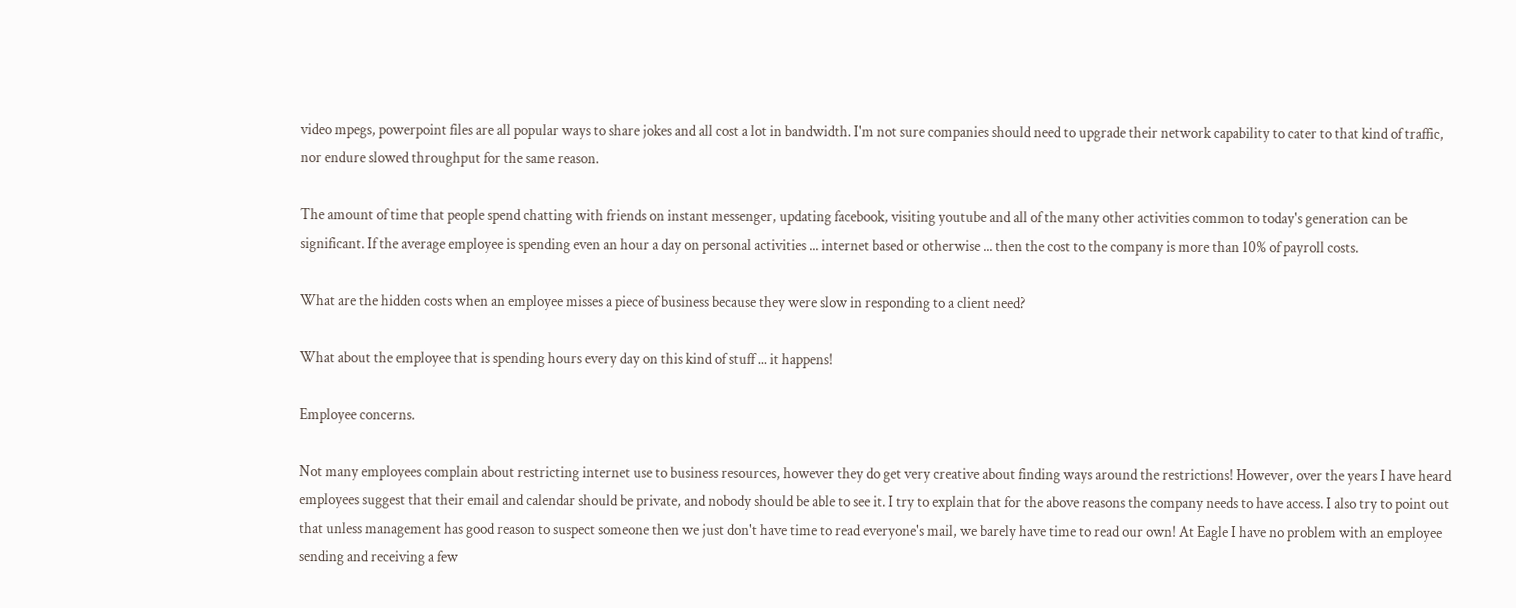video mpegs, powerpoint files are all popular ways to share jokes and all cost a lot in bandwidth. I'm not sure companies should need to upgrade their network capability to cater to that kind of traffic, nor endure slowed throughput for the same reason.

The amount of time that people spend chatting with friends on instant messenger, updating facebook, visiting youtube and all of the many other activities common to today's generation can be significant. If the average employee is spending even an hour a day on personal activities ... internet based or otherwise ... then the cost to the company is more than 10% of payroll costs.

What are the hidden costs when an employee misses a piece of business because they were slow in responding to a client need?

What about the employee that is spending hours every day on this kind of stuff ... it happens!

Employee concerns.

Not many employees complain about restricting internet use to business resources, however they do get very creative about finding ways around the restrictions! However, over the years I have heard employees suggest that their email and calendar should be private, and nobody should be able to see it. I try to explain that for the above reasons the company needs to have access. I also try to point out that unless management has good reason to suspect someone then we just don't have time to read everyone's mail, we barely have time to read our own! At Eagle I have no problem with an employee sending and receiving a few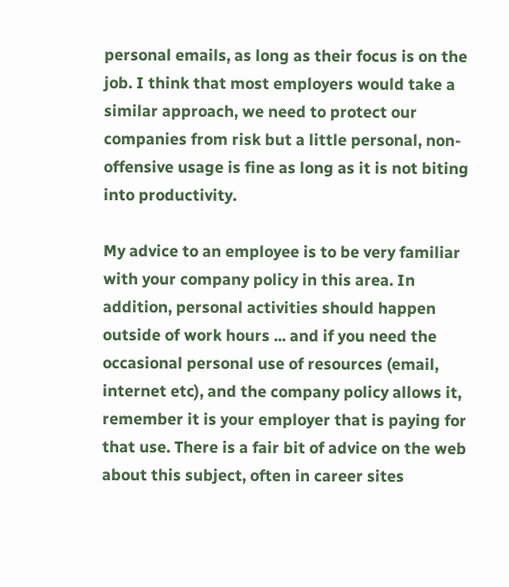personal emails, as long as their focus is on the job. I think that most employers would take a similar approach, we need to protect our companies from risk but a little personal, non-offensive usage is fine as long as it is not biting into productivity.

My advice to an employee is to be very familiar with your company policy in this area. In addition, personal activities should happen outside of work hours ... and if you need the occasional personal use of resources (email, internet etc), and the company policy allows it, remember it is your employer that is paying for that use. There is a fair bit of advice on the web about this subject, often in career sites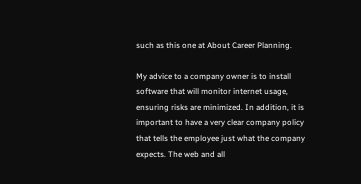such as this one at About Career Planning.

My advice to a company owner is to install software that will monitor internet usage, ensuring risks are minimized. In addition, it is important to have a very clear company policy that tells the employee just what the company expects. The web and all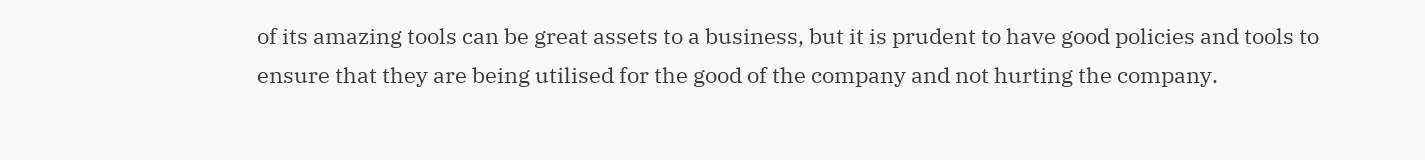of its amazing tools can be great assets to a business, but it is prudent to have good policies and tools to ensure that they are being utilised for the good of the company and not hurting the company.